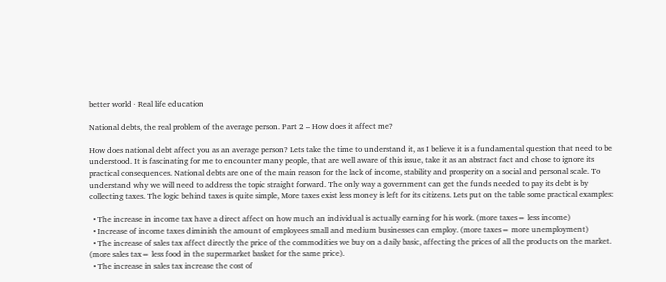better world · Real life education

National debts, the real problem of the average person. Part 2 – How does it affect me?

How does national debt affect you as an average person? Lets take the time to understand it, as I believe it is a fundamental question that need to be understood. It is fascinating for me to encounter many people, that are well aware of this issue, take it as an abstract fact and chose to ignore its practical consequences. National debts are one of the main reason for the lack of income, stability and prosperity on a social and personal scale. To understand why we will need to address the topic straight forward. The only way a government can get the funds needed to pay its debt is by collecting taxes. The logic behind taxes is quite simple, More taxes exist less money is left for its citizens. Lets put on the table some practical examples:

  • The increase in income tax have a direct affect on how much an individual is actually earning for his work. (more taxes= less income)
  • Increase of income taxes diminish the amount of employees small and medium businesses can employ. (more taxes= more unemployment)
  • The increase of sales tax affect directly the price of the commodities we buy on a daily basic, affecting the prices of all the products on the market. (more sales tax= less food in the supermarket basket for the same price).
  • The increase in sales tax increase the cost of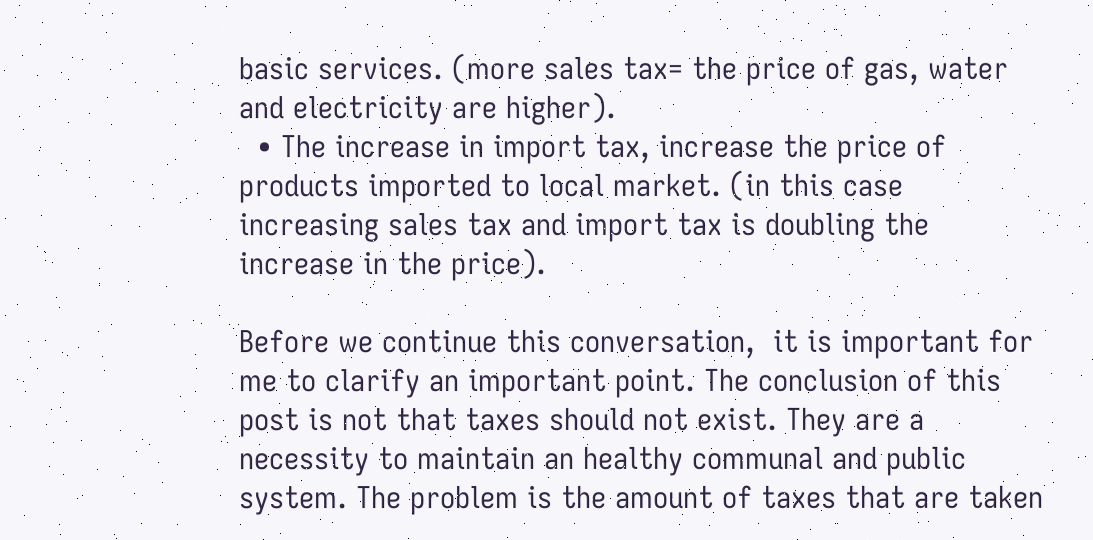basic services. (more sales tax= the price of gas, water and electricity are higher).
  • The increase in import tax, increase the price of products imported to local market. (in this case increasing sales tax and import tax is doubling the increase in the price).

Before we continue this conversation,  it is important for me to clarify an important point. The conclusion of this post is not that taxes should not exist. They are a necessity to maintain an healthy communal and public system. The problem is the amount of taxes that are taken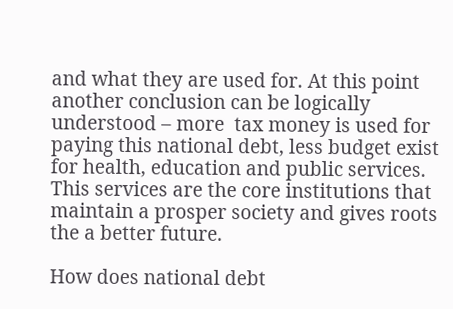and what they are used for. At this point another conclusion can be logically understood – more  tax money is used for paying this national debt, less budget exist for health, education and public services. This services are the core institutions that maintain a prosper society and gives roots the a better future.

How does national debt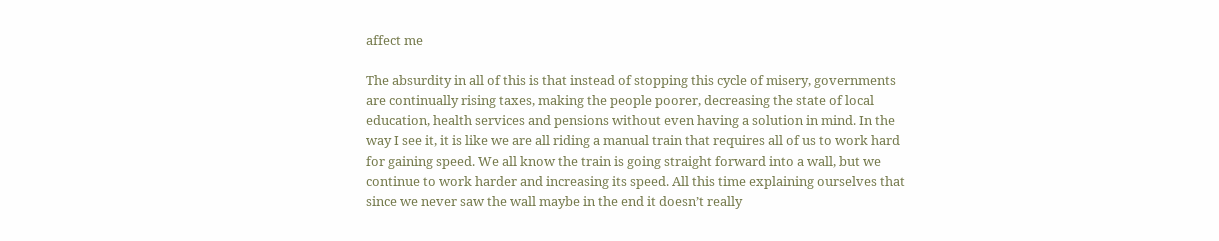affect me

The absurdity in all of this is that instead of stopping this cycle of misery, governments are continually rising taxes, making the people poorer, decreasing the state of local education, health services and pensions without even having a solution in mind. In the way I see it, it is like we are all riding a manual train that requires all of us to work hard for gaining speed. We all know the train is going straight forward into a wall, but we continue to work harder and increasing its speed. All this time explaining ourselves that since we never saw the wall maybe in the end it doesn’t really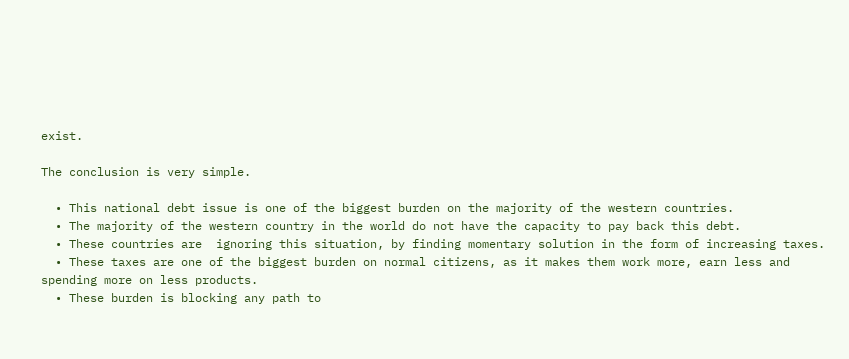exist.

The conclusion is very simple.

  • This national debt issue is one of the biggest burden on the majority of the western countries.
  • The majority of the western country in the world do not have the capacity to pay back this debt.
  • These countries are  ignoring this situation, by finding momentary solution in the form of increasing taxes.
  • These taxes are one of the biggest burden on normal citizens, as it makes them work more, earn less and spending more on less products.
  • These burden is blocking any path to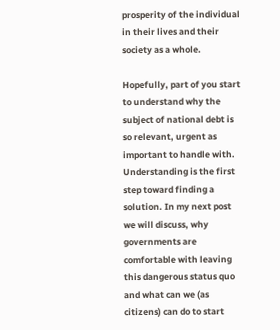prosperity of the individual in their lives and their society as a whole.

Hopefully, part of you start to understand why the subject of national debt is so relevant, urgent as important to handle with. Understanding is the first step toward finding a solution. In my next post we will discuss, why governments are comfortable with leaving this dangerous status quo and what can we (as citizens) can do to start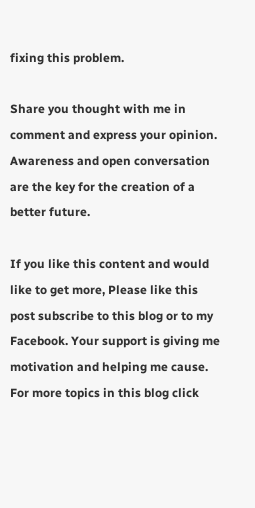fixing this problem.

Share you thought with me in comment and express your opinion. Awareness and open conversation are the key for the creation of a better future.

If you like this content and would like to get more, Please like this post subscribe to this blog or to my Facebook. Your support is giving me motivation and helping me cause. For more topics in this blog click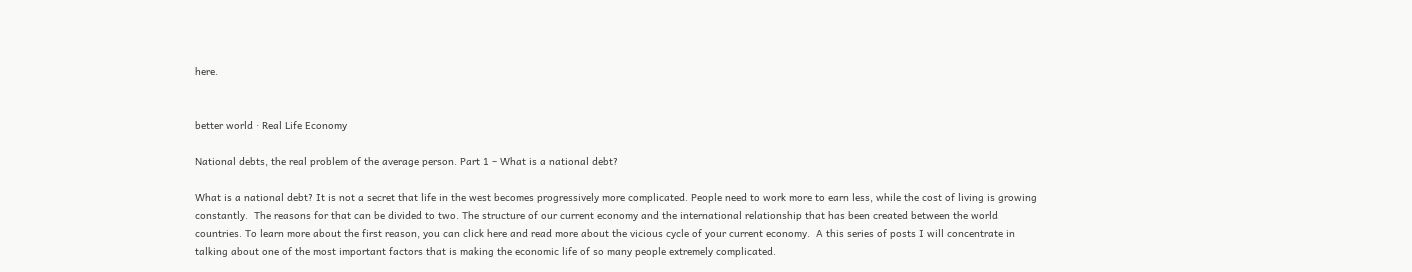here.


better world · Real Life Economy

National debts, the real problem of the average person. Part 1 – What is a national debt?

What is a national debt? It is not a secret that life in the west becomes progressively more complicated. People need to work more to earn less, while the cost of living is growing constantly.  The reasons for that can be divided to two. The structure of our current economy and the international relationship that has been created between the world countries. To learn more about the first reason, you can click here and read more about the vicious cycle of your current economy.  A this series of posts I will concentrate in talking about one of the most important factors that is making the economic life of so many people extremely complicated.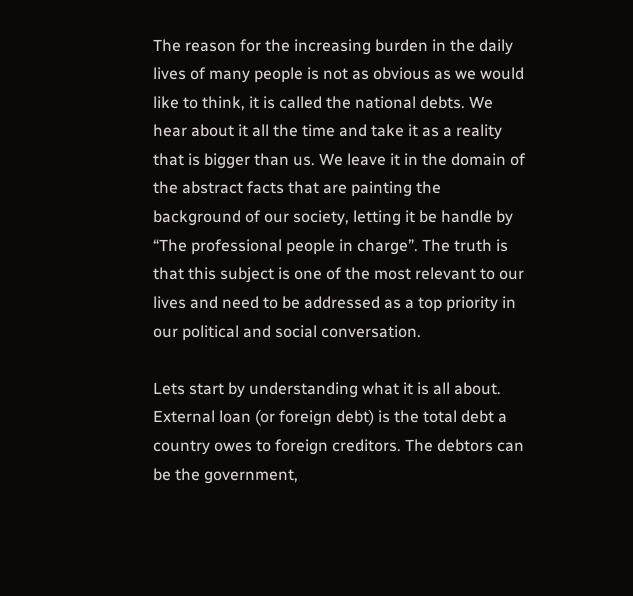The reason for the increasing burden in the daily lives of many people is not as obvious as we would like to think, it is called the national debts. We hear about it all the time and take it as a reality that is bigger than us. We leave it in the domain of the abstract facts that are painting the background of our society, letting it be handle by “The professional people in charge”. The truth is that this subject is one of the most relevant to our lives and need to be addressed as a top priority in our political and social conversation.

Lets start by understanding what it is all about.  External loan (or foreign debt) is the total debt a country owes to foreign creditors. The debtors can be the government,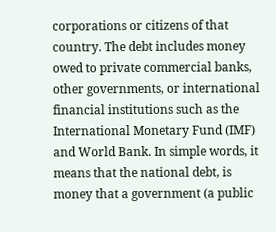corporations or citizens of that country. The debt includes money owed to private commercial banks, other governments, or international financial institutions such as the International Monetary Fund (IMF) and World Bank. In simple words, it means that the national debt, is money that a government (a public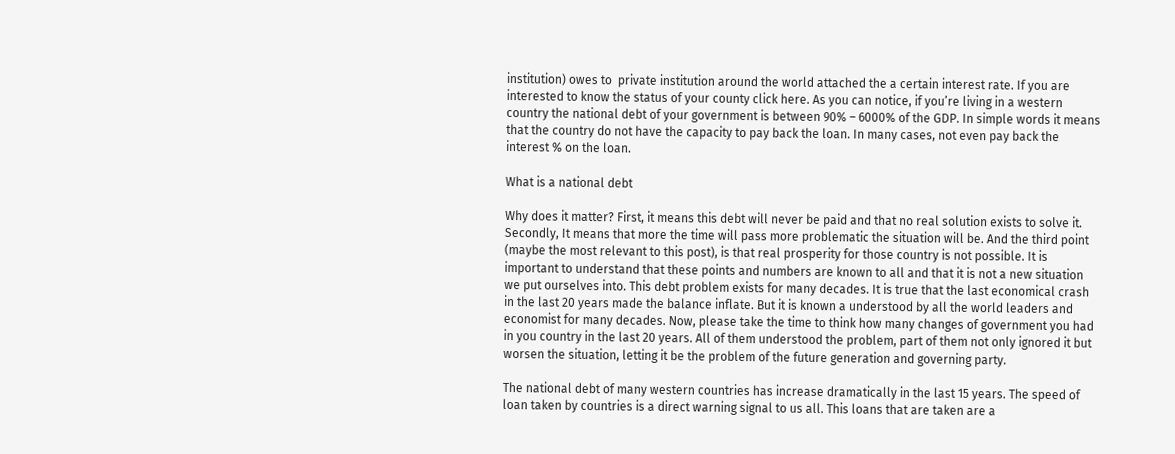institution) owes to  private institution around the world attached the a certain interest rate. If you are interested to know the status of your county click here. As you can notice, if you’re living in a western country the national debt of your government is between 90% – 6000% of the GDP. In simple words it means that the country do not have the capacity to pay back the loan. In many cases, not even pay back the interest % on the loan.

What is a national debt

Why does it matter? First, it means this debt will never be paid and that no real solution exists to solve it. Secondly, It means that more the time will pass more problematic the situation will be. And the third point (maybe the most relevant to this post), is that real prosperity for those country is not possible. It is important to understand that these points and numbers are known to all and that it is not a new situation we put ourselves into. This debt problem exists for many decades. It is true that the last economical crash in the last 20 years made the balance inflate. But it is known a understood by all the world leaders and economist for many decades. Now, please take the time to think how many changes of government you had in you country in the last 20 years. All of them understood the problem, part of them not only ignored it but worsen the situation, letting it be the problem of the future generation and governing party.

The national debt of many western countries has increase dramatically in the last 15 years. The speed of loan taken by countries is a direct warning signal to us all. This loans that are taken are a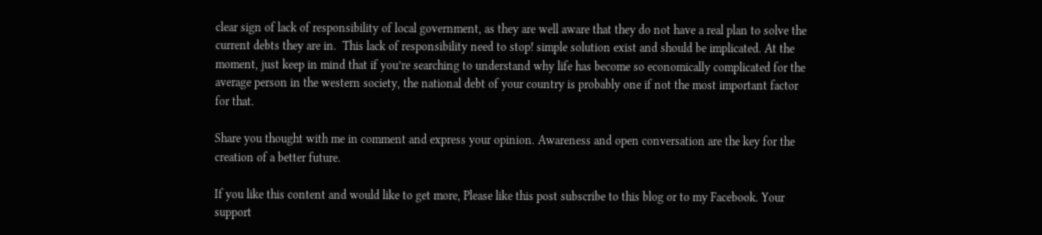clear sign of lack of responsibility of local government, as they are well aware that they do not have a real plan to solve the current debts they are in.  This lack of responsibility need to stop! simple solution exist and should be implicated. At the moment, just keep in mind that if you’re searching to understand why life has become so economically complicated for the average person in the western society, the national debt of your country is probably one if not the most important factor for that.

Share you thought with me in comment and express your opinion. Awareness and open conversation are the key for the creation of a better future.

If you like this content and would like to get more, Please like this post subscribe to this blog or to my Facebook. Your support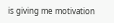is giving me motivation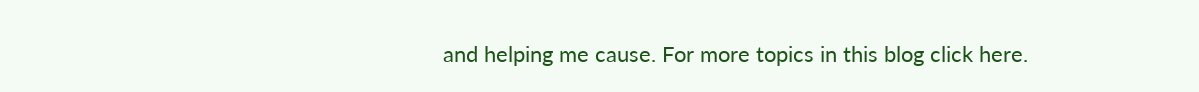and helping me cause. For more topics in this blog click here.